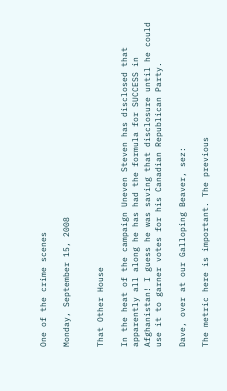One of the crime scenes

Monday, September 15, 2008


That Other House

In the heat of the campaign Uneven Steven has disclosed that apparently all along he has had the formula for SUCCESS in Afghanistan! I guess he was saving that disclosure until he could use it to garner votes for his Canadian Republican Party.

Dave, over at our Galloping Beaver, sez:

The metric here is important. The previous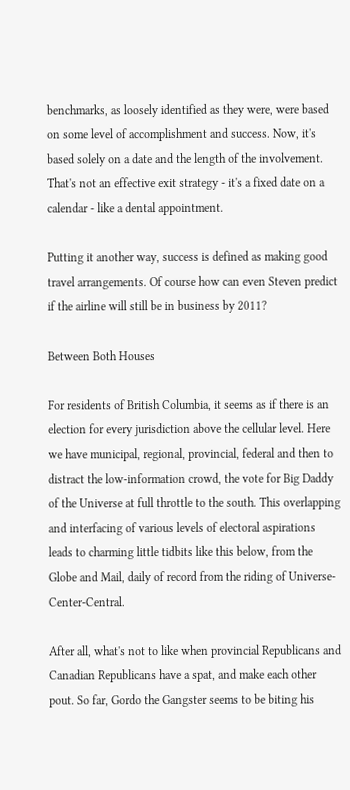benchmarks, as loosely identified as they were, were based on some level of accomplishment and success. Now, it's based solely on a date and the length of the involvement. That's not an effective exit strategy - it's a fixed date on a calendar - like a dental appointment.

Putting it another way, success is defined as making good travel arrangements. Of course how can even Steven predict if the airline will still be in business by 2011?

Between Both Houses

For residents of British Columbia, it seems as if there is an election for every jurisdiction above the cellular level. Here we have municipal, regional, provincial, federal and then to distract the low-information crowd, the vote for Big Daddy of the Universe at full throttle to the south. This overlapping and interfacing of various levels of electoral aspirations leads to charming little tidbits like this below, from the Globe and Mail, daily of record from the riding of Universe-Center-Central.

After all, what's not to like when provincial Republicans and Canadian Republicans have a spat, and make each other pout. So far, Gordo the Gangster seems to be biting his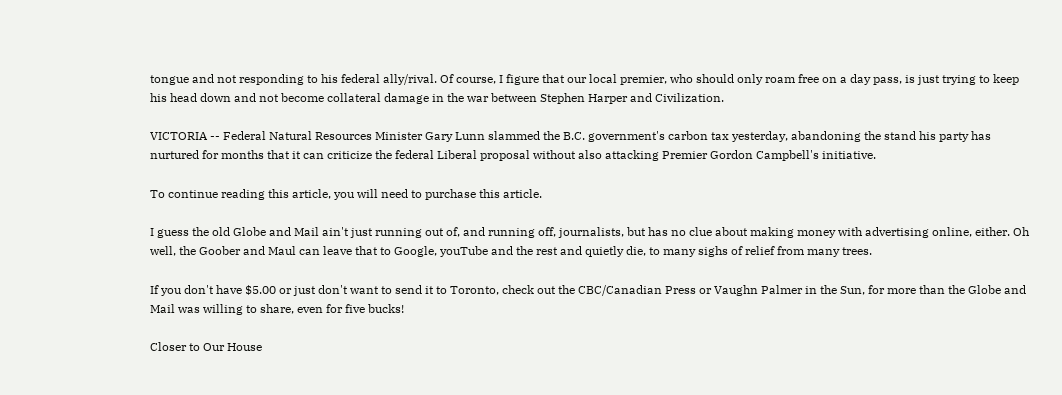tongue and not responding to his federal ally/rival. Of course, I figure that our local premier, who should only roam free on a day pass, is just trying to keep his head down and not become collateral damage in the war between Stephen Harper and Civilization.

VICTORIA -- Federal Natural Resources Minister Gary Lunn slammed the B.C. government's carbon tax yesterday, abandoning the stand his party has nurtured for months that it can criticize the federal Liberal proposal without also attacking Premier Gordon Campbell's initiative.

To continue reading this article, you will need to purchase this article.

I guess the old Globe and Mail ain't just running out of, and running off, journalists, but has no clue about making money with advertising online, either. Oh well, the Goober and Maul can leave that to Google, youTube and the rest and quietly die, to many sighs of relief from many trees.

If you don't have $5.00 or just don't want to send it to Toronto, check out the CBC/Canadian Press or Vaughn Palmer in the Sun, for more than the Globe and Mail was willing to share, even for five bucks!

Closer to Our House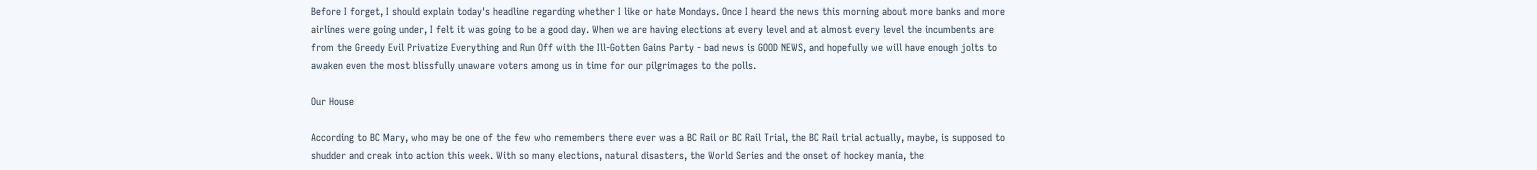Before I forget, I should explain today's headline regarding whether I like or hate Mondays. Once I heard the news this morning about more banks and more airlines were going under, I felt it was going to be a good day. When we are having elections at every level and at almost every level the incumbents are from the Greedy Evil Privatize Everything and Run Off with the Ill-Gotten Gains Party - bad news is GOOD NEWS, and hopefully we will have enough jolts to awaken even the most blissfully unaware voters among us in time for our pilgrimages to the polls.

Our House

According to BC Mary, who may be one of the few who remembers there ever was a BC Rail or BC Rail Trial, the BC Rail trial actually, maybe, is supposed to shudder and creak into action this week. With so many elections, natural disasters, the World Series and the onset of hockey mania, the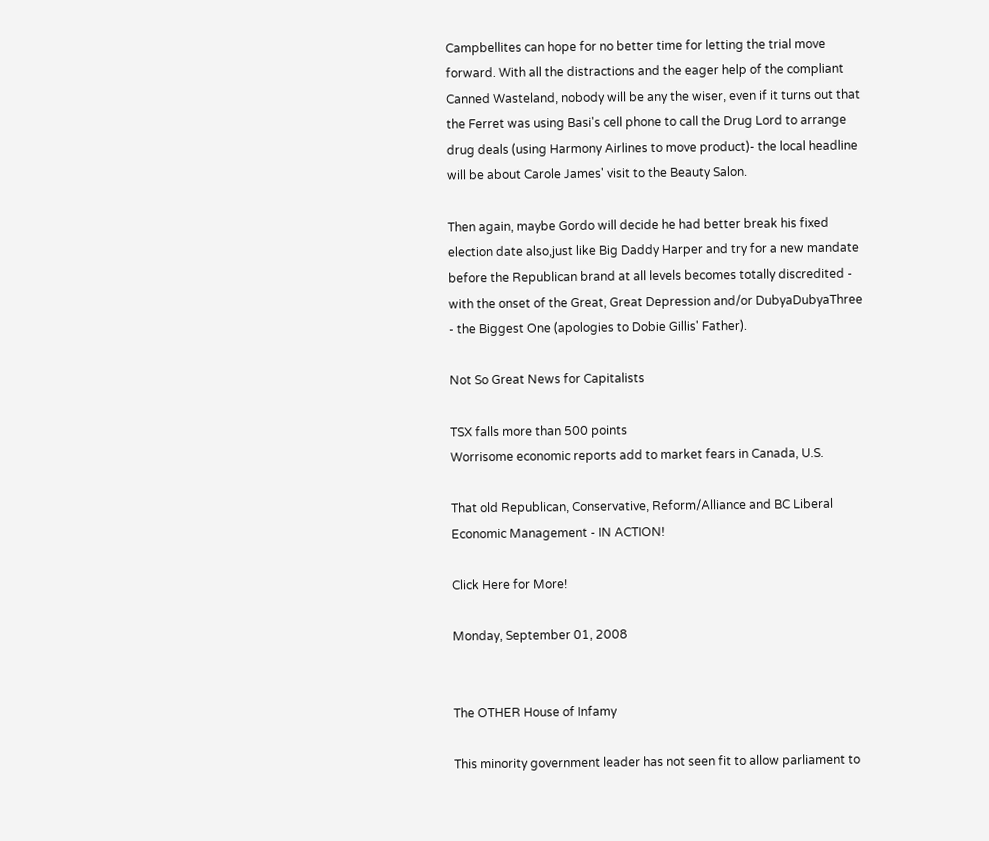Campbellites can hope for no better time for letting the trial move forward. With all the distractions and the eager help of the compliant Canned Wasteland, nobody will be any the wiser, even if it turns out that the Ferret was using Basi's cell phone to call the Drug Lord to arrange drug deals (using Harmony Airlines to move product)- the local headline will be about Carole James' visit to the Beauty Salon.

Then again, maybe Gordo will decide he had better break his fixed election date also,just like Big Daddy Harper and try for a new mandate before the Republican brand at all levels becomes totally discredited - with the onset of the Great, Great Depression and/or DubyaDubyaThree - the Biggest One (apologies to Dobie Gillis' Father).

Not So Great News for Capitalists

TSX falls more than 500 points
Worrisome economic reports add to market fears in Canada, U.S.

That old Republican, Conservative, Reform/Alliance and BC Liberal Economic Management - IN ACTION!

Click Here for More!

Monday, September 01, 2008


The OTHER House of Infamy

This minority government leader has not seen fit to allow parliament to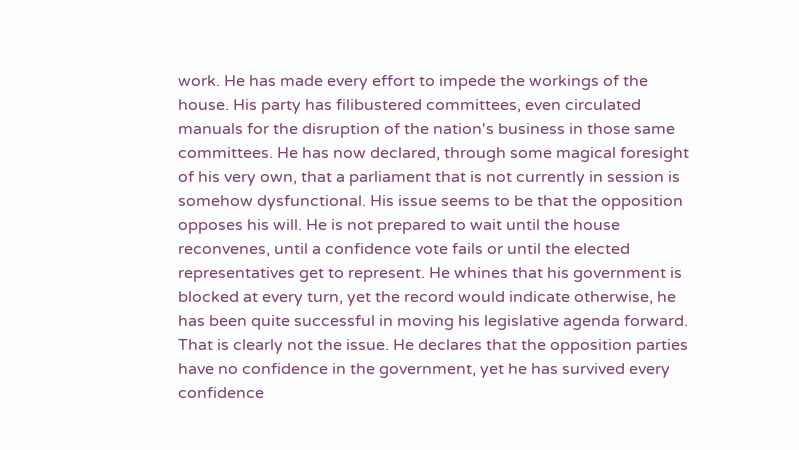work. He has made every effort to impede the workings of the house. His party has filibustered committees, even circulated manuals for the disruption of the nation's business in those same committees. He has now declared, through some magical foresight of his very own, that a parliament that is not currently in session is somehow dysfunctional. His issue seems to be that the opposition opposes his will. He is not prepared to wait until the house reconvenes, until a confidence vote fails or until the elected representatives get to represent. He whines that his government is blocked at every turn, yet the record would indicate otherwise, he has been quite successful in moving his legislative agenda forward. That is clearly not the issue. He declares that the opposition parties have no confidence in the government, yet he has survived every confidence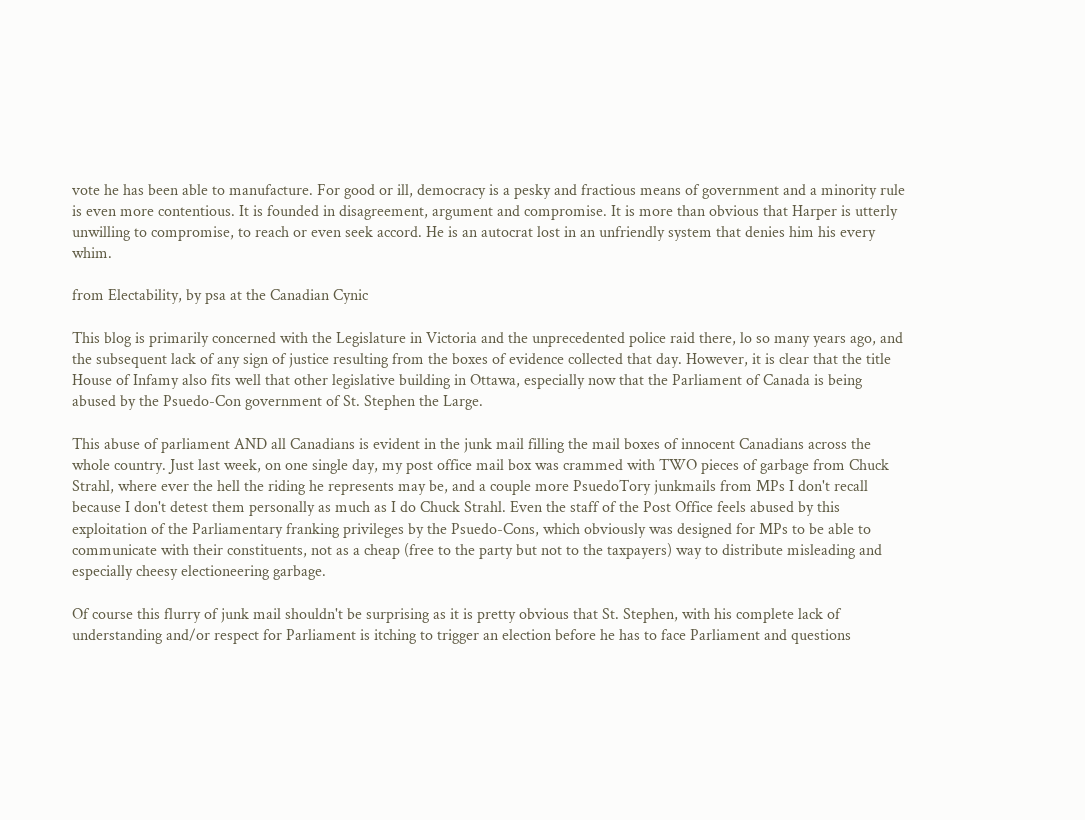vote he has been able to manufacture. For good or ill, democracy is a pesky and fractious means of government and a minority rule is even more contentious. It is founded in disagreement, argument and compromise. It is more than obvious that Harper is utterly unwilling to compromise, to reach or even seek accord. He is an autocrat lost in an unfriendly system that denies him his every whim.

from Electability, by psa at the Canadian Cynic

This blog is primarily concerned with the Legislature in Victoria and the unprecedented police raid there, lo so many years ago, and the subsequent lack of any sign of justice resulting from the boxes of evidence collected that day. However, it is clear that the title House of Infamy also fits well that other legislative building in Ottawa, especially now that the Parliament of Canada is being abused by the Psuedo-Con government of St. Stephen the Large.

This abuse of parliament AND all Canadians is evident in the junk mail filling the mail boxes of innocent Canadians across the whole country. Just last week, on one single day, my post office mail box was crammed with TWO pieces of garbage from Chuck Strahl, where ever the hell the riding he represents may be, and a couple more PsuedoTory junkmails from MPs I don't recall because I don't detest them personally as much as I do Chuck Strahl. Even the staff of the Post Office feels abused by this exploitation of the Parliamentary franking privileges by the Psuedo-Cons, which obviously was designed for MPs to be able to communicate with their constituents, not as a cheap (free to the party but not to the taxpayers) way to distribute misleading and especially cheesy electioneering garbage.

Of course this flurry of junk mail shouldn't be surprising as it is pretty obvious that St. Stephen, with his complete lack of understanding and/or respect for Parliament is itching to trigger an election before he has to face Parliament and questions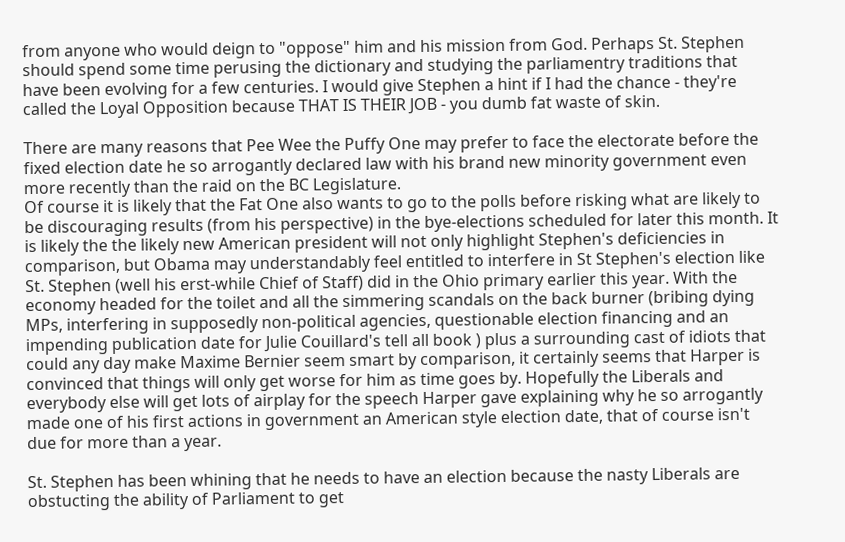from anyone who would deign to "oppose" him and his mission from God. Perhaps St. Stephen should spend some time perusing the dictionary and studying the parliamentry traditions that have been evolving for a few centuries. I would give Stephen a hint if I had the chance - they're called the Loyal Opposition because THAT IS THEIR JOB - you dumb fat waste of skin.

There are many reasons that Pee Wee the Puffy One may prefer to face the electorate before the fixed election date he so arrogantly declared law with his brand new minority government even more recently than the raid on the BC Legislature.
Of course it is likely that the Fat One also wants to go to the polls before risking what are likely to be discouraging results (from his perspective) in the bye-elections scheduled for later this month. It is likely the the likely new American president will not only highlight Stephen's deficiencies in comparison, but Obama may understandably feel entitled to interfere in St Stephen's election like St. Stephen (well his erst-while Chief of Staff) did in the Ohio primary earlier this year. With the economy headed for the toilet and all the simmering scandals on the back burner (bribing dying MPs, interfering in supposedly non-political agencies, questionable election financing and an impending publication date for Julie Couillard's tell all book ) plus a surrounding cast of idiots that could any day make Maxime Bernier seem smart by comparison, it certainly seems that Harper is convinced that things will only get worse for him as time goes by. Hopefully the Liberals and everybody else will get lots of airplay for the speech Harper gave explaining why he so arrogantly made one of his first actions in government an American style election date, that of course isn't due for more than a year.

St. Stephen has been whining that he needs to have an election because the nasty Liberals are obstucting the ability of Parliament to get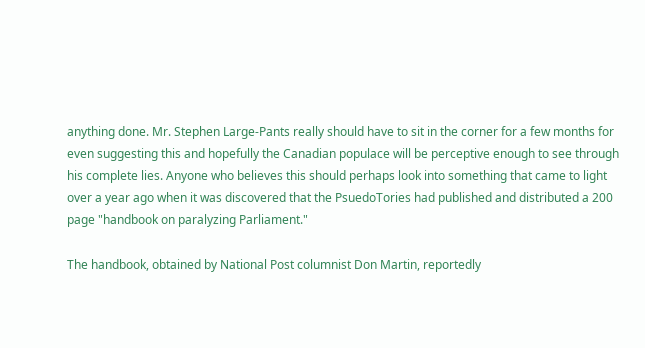anything done. Mr. Stephen Large-Pants really should have to sit in the corner for a few months for even suggesting this and hopefully the Canadian populace will be perceptive enough to see through his complete lies. Anyone who believes this should perhaps look into something that came to light over a year ago when it was discovered that the PsuedoTories had published and distributed a 200 page "handbook on paralyzing Parliament."

The handbook, obtained by National Post columnist Don Martin, reportedly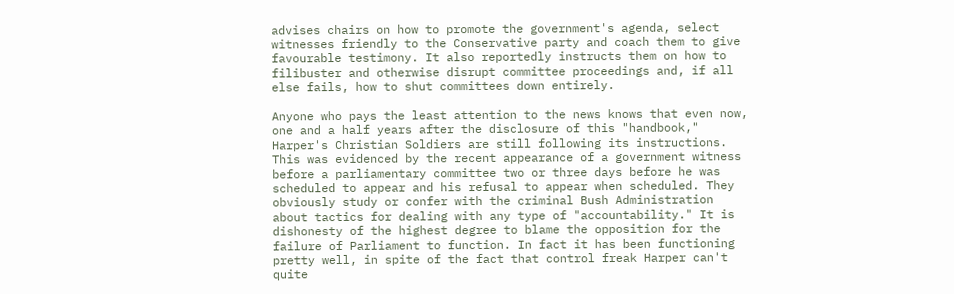advises chairs on how to promote the government's agenda, select witnesses friendly to the Conservative party and coach them to give favourable testimony. It also reportedly instructs them on how to filibuster and otherwise disrupt committee proceedings and, if all else fails, how to shut committees down entirely.

Anyone who pays the least attention to the news knows that even now, one and a half years after the disclosure of this "handbook," Harper's Christian Soldiers are still following its instructions. This was evidenced by the recent appearance of a government witness before a parliamentary committee two or three days before he was scheduled to appear and his refusal to appear when scheduled. They obviously study or confer with the criminal Bush Administration about tactics for dealing with any type of "accountability." It is dishonesty of the highest degree to blame the opposition for the failure of Parliament to function. In fact it has been functioning pretty well, in spite of the fact that control freak Harper can't quite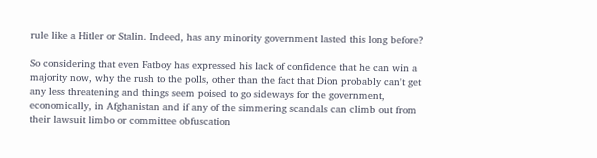rule like a Hitler or Stalin. Indeed, has any minority government lasted this long before?

So considering that even Fatboy has expressed his lack of confidence that he can win a majority now, why the rush to the polls, other than the fact that Dion probably can't get any less threatening and things seem poised to go sideways for the government, economically, in Afghanistan and if any of the simmering scandals can climb out from their lawsuit limbo or committee obfuscation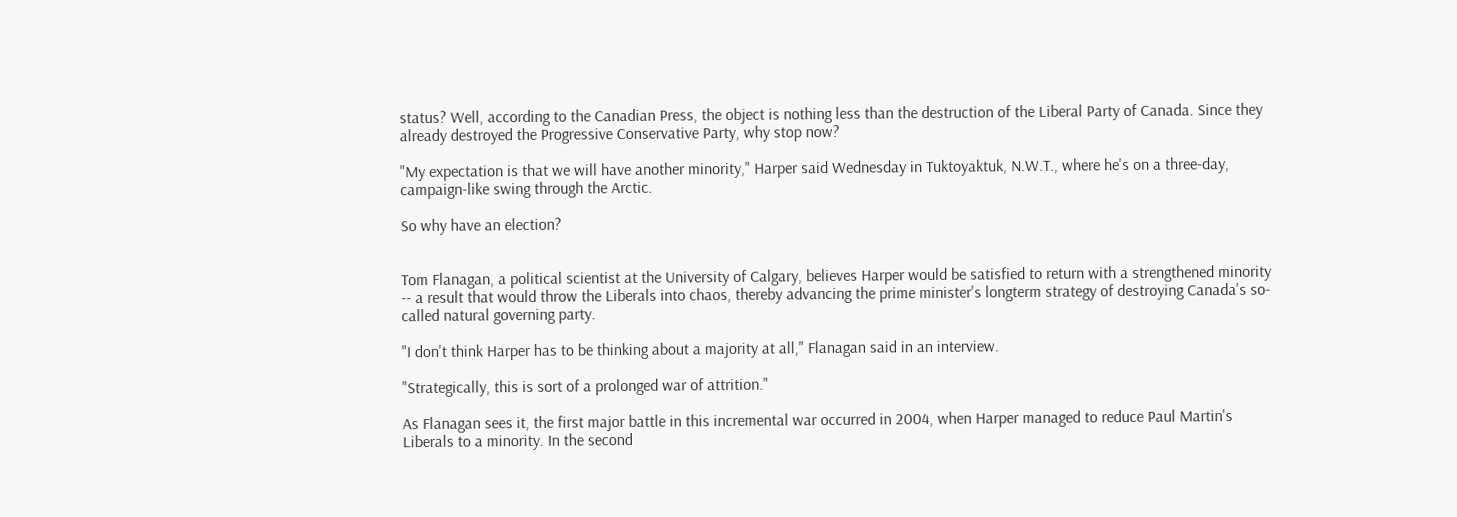status? Well, according to the Canadian Press, the object is nothing less than the destruction of the Liberal Party of Canada. Since they already destroyed the Progressive Conservative Party, why stop now?

"My expectation is that we will have another minority," Harper said Wednesday in Tuktoyaktuk, N.W.T., where he's on a three-day, campaign-like swing through the Arctic.

So why have an election?


Tom Flanagan, a political scientist at the University of Calgary, believes Harper would be satisfied to return with a strengthened minority -- a result that would throw the Liberals into chaos, thereby advancing the prime minister's longterm strategy of destroying Canada's so-called natural governing party.

"I don't think Harper has to be thinking about a majority at all," Flanagan said in an interview.

"Strategically, this is sort of a prolonged war of attrition."

As Flanagan sees it, the first major battle in this incremental war occurred in 2004, when Harper managed to reduce Paul Martin's Liberals to a minority. In the second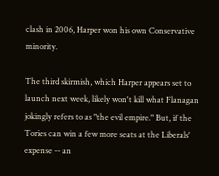clash in 2006, Harper won his own Conservative minority.

The third skirmish, which Harper appears set to launch next week, likely won't kill what Flanagan jokingly refers to as "the evil empire." But, if the Tories can win a few more seats at the Liberals' expense -- an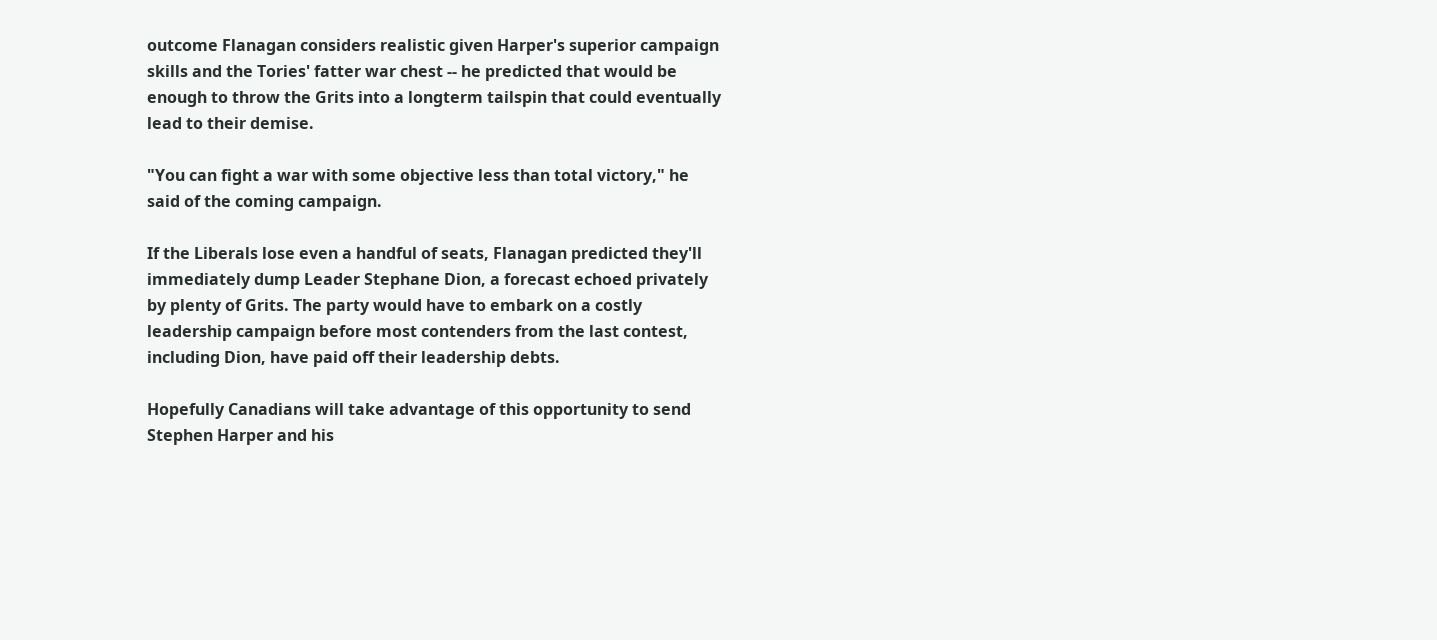outcome Flanagan considers realistic given Harper's superior campaign skills and the Tories' fatter war chest -- he predicted that would be enough to throw the Grits into a longterm tailspin that could eventually lead to their demise.

"You can fight a war with some objective less than total victory," he said of the coming campaign.

If the Liberals lose even a handful of seats, Flanagan predicted they'll immediately dump Leader Stephane Dion, a forecast echoed privately by plenty of Grits. The party would have to embark on a costly leadership campaign before most contenders from the last contest, including Dion, have paid off their leadership debts.

Hopefully Canadians will take advantage of this opportunity to send Stephen Harper and his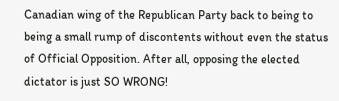Canadian wing of the Republican Party back to being to being a small rump of discontents without even the status of Official Opposition. After all, opposing the elected dictator is just SO WRONG!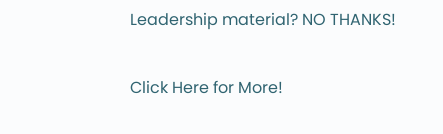Leadership material? NO THANKS!

Click Here for More!